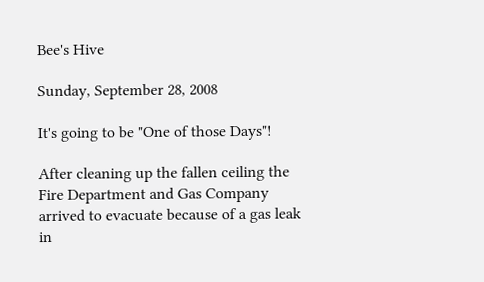Bee's Hive

Sunday, September 28, 2008

It's going to be "One of those Days"!

After cleaning up the fallen ceiling the Fire Department and Gas Company arrived to evacuate because of a gas leak in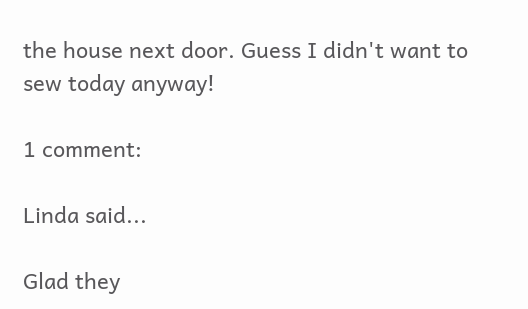the house next door. Guess I didn't want to sew today anyway!

1 comment:

Linda said...

Glad they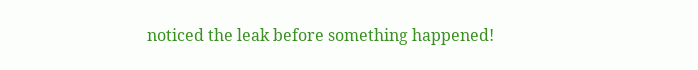noticed the leak before something happened!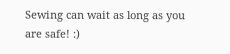Sewing can wait as long as you are safe! :)